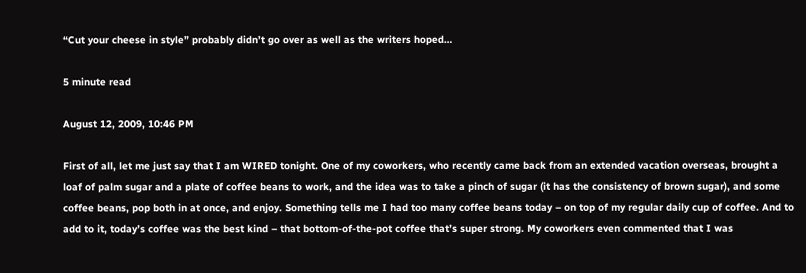“Cut your cheese in style” probably didn’t go over as well as the writers hoped…

5 minute read

August 12, 2009, 10:46 PM

First of all, let me just say that I am WIRED tonight. One of my coworkers, who recently came back from an extended vacation overseas, brought a loaf of palm sugar and a plate of coffee beans to work, and the idea was to take a pinch of sugar (it has the consistency of brown sugar), and some coffee beans, pop both in at once, and enjoy. Something tells me I had too many coffee beans today – on top of my regular daily cup of coffee. And to add to it, today’s coffee was the best kind – that bottom-of-the-pot coffee that’s super strong. My coworkers even commented that I was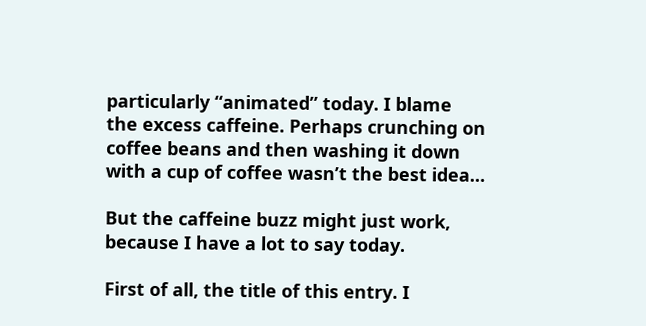particularly “animated” today. I blame the excess caffeine. Perhaps crunching on coffee beans and then washing it down with a cup of coffee wasn’t the best idea…

But the caffeine buzz might just work, because I have a lot to say today.

First of all, the title of this entry. I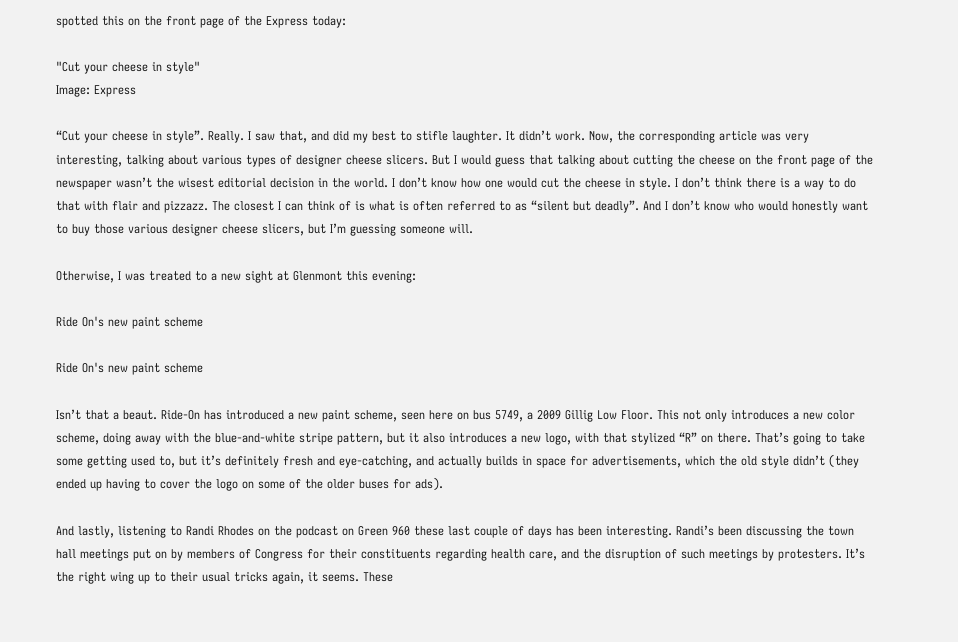spotted this on the front page of the Express today:

"Cut your cheese in style"
Image: Express

“Cut your cheese in style”. Really. I saw that, and did my best to stifle laughter. It didn’t work. Now, the corresponding article was very interesting, talking about various types of designer cheese slicers. But I would guess that talking about cutting the cheese on the front page of the newspaper wasn’t the wisest editorial decision in the world. I don’t know how one would cut the cheese in style. I don’t think there is a way to do that with flair and pizzazz. The closest I can think of is what is often referred to as “silent but deadly”. And I don’t know who would honestly want to buy those various designer cheese slicers, but I’m guessing someone will.

Otherwise, I was treated to a new sight at Glenmont this evening:

Ride On's new paint scheme

Ride On's new paint scheme

Isn’t that a beaut. Ride-On has introduced a new paint scheme, seen here on bus 5749, a 2009 Gillig Low Floor. This not only introduces a new color scheme, doing away with the blue-and-white stripe pattern, but it also introduces a new logo, with that stylized “R” on there. That’s going to take some getting used to, but it’s definitely fresh and eye-catching, and actually builds in space for advertisements, which the old style didn’t (they ended up having to cover the logo on some of the older buses for ads).

And lastly, listening to Randi Rhodes on the podcast on Green 960 these last couple of days has been interesting. Randi’s been discussing the town hall meetings put on by members of Congress for their constituents regarding health care, and the disruption of such meetings by protesters. It’s the right wing up to their usual tricks again, it seems. These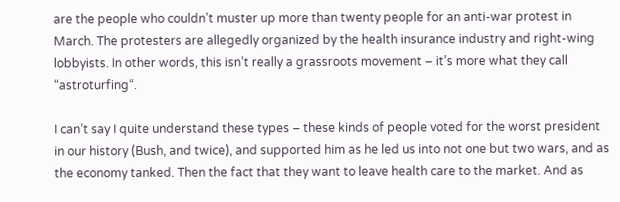are the people who couldn’t muster up more than twenty people for an anti-war protest in March. The protesters are allegedly organized by the health insurance industry and right-wing lobbyists. In other words, this isn’t really a grassroots movement – it’s more what they call “astroturfing“.

I can’t say I quite understand these types – these kinds of people voted for the worst president in our history (Bush, and twice), and supported him as he led us into not one but two wars, and as the economy tanked. Then the fact that they want to leave health care to the market. And as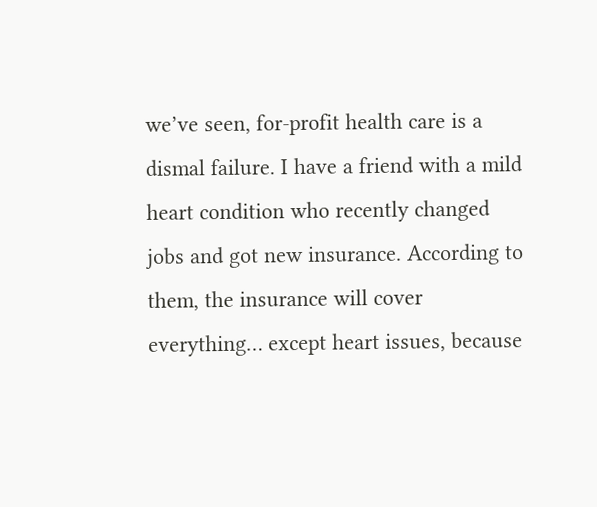we’ve seen, for-profit health care is a dismal failure. I have a friend with a mild heart condition who recently changed jobs and got new insurance. According to them, the insurance will cover everything… except heart issues, because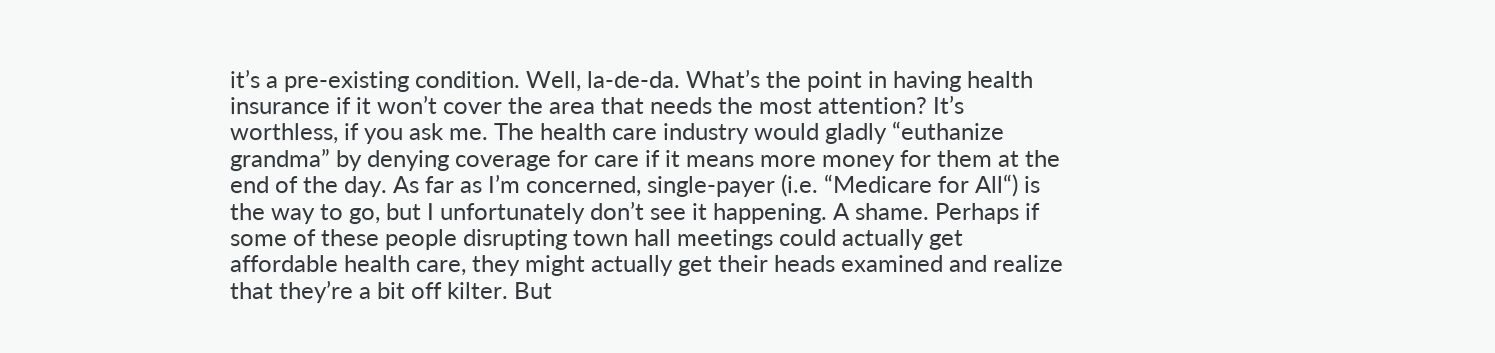it’s a pre-existing condition. Well, la-de-da. What’s the point in having health insurance if it won’t cover the area that needs the most attention? It’s worthless, if you ask me. The health care industry would gladly “euthanize grandma” by denying coverage for care if it means more money for them at the end of the day. As far as I’m concerned, single-payer (i.e. “Medicare for All“) is the way to go, but I unfortunately don’t see it happening. A shame. Perhaps if some of these people disrupting town hall meetings could actually get affordable health care, they might actually get their heads examined and realize that they’re a bit off kilter. But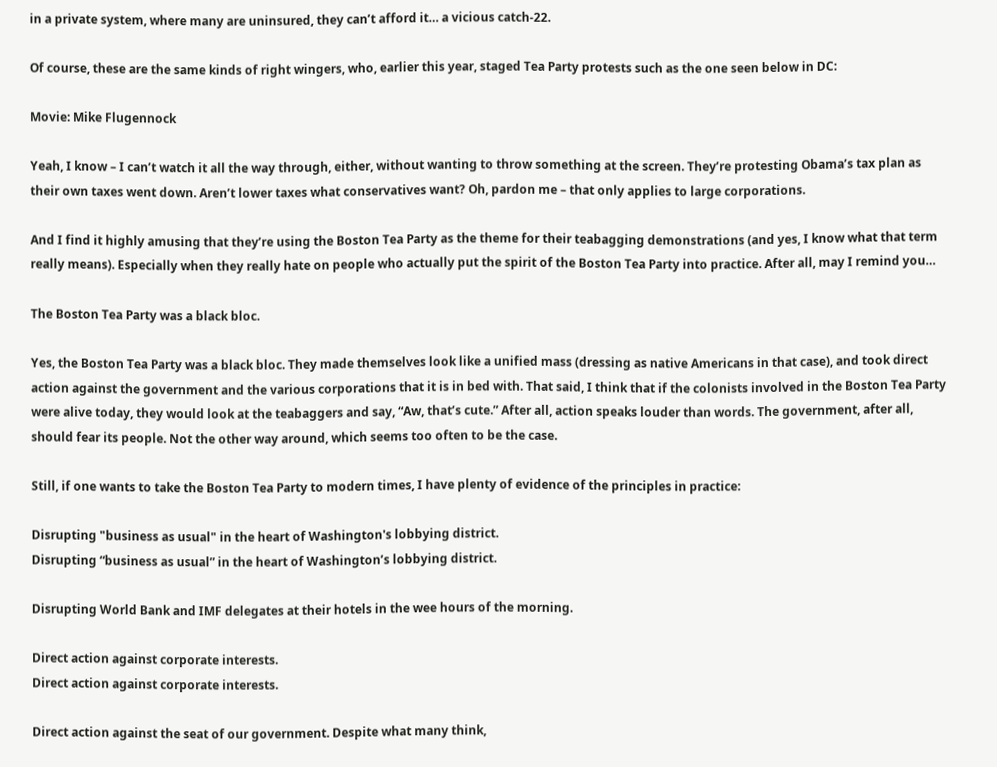in a private system, where many are uninsured, they can’t afford it… a vicious catch-22.

Of course, these are the same kinds of right wingers, who, earlier this year, staged Tea Party protests such as the one seen below in DC:

Movie: Mike Flugennock

Yeah, I know – I can’t watch it all the way through, either, without wanting to throw something at the screen. They’re protesting Obama’s tax plan as their own taxes went down. Aren’t lower taxes what conservatives want? Oh, pardon me – that only applies to large corporations.

And I find it highly amusing that they’re using the Boston Tea Party as the theme for their teabagging demonstrations (and yes, I know what that term really means). Especially when they really hate on people who actually put the spirit of the Boston Tea Party into practice. After all, may I remind you…

The Boston Tea Party was a black bloc.

Yes, the Boston Tea Party was a black bloc. They made themselves look like a unified mass (dressing as native Americans in that case), and took direct action against the government and the various corporations that it is in bed with. That said, I think that if the colonists involved in the Boston Tea Party were alive today, they would look at the teabaggers and say, “Aw, that’s cute.” After all, action speaks louder than words. The government, after all, should fear its people. Not the other way around, which seems too often to be the case.

Still, if one wants to take the Boston Tea Party to modern times, I have plenty of evidence of the principles in practice:

Disrupting "business as usual" in the heart of Washington's lobbying district.
Disrupting “business as usual” in the heart of Washington’s lobbying district.

Disrupting World Bank and IMF delegates at their hotels in the wee hours of the morning.

Direct action against corporate interests.
Direct action against corporate interests.

Direct action against the seat of our government. Despite what many think,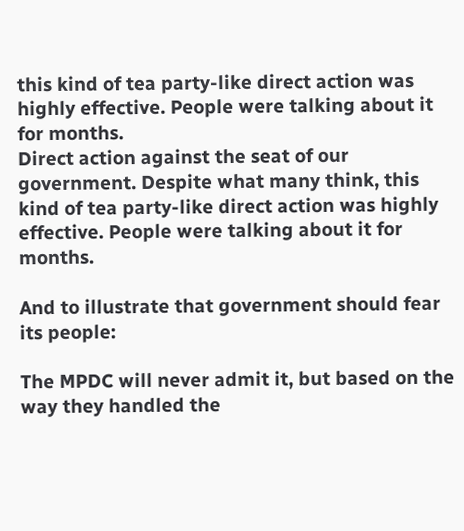this kind of tea party-like direct action was highly effective. People were talking about it for months.
Direct action against the seat of our government. Despite what many think, this kind of tea party-like direct action was highly effective. People were talking about it for months.

And to illustrate that government should fear its people:

The MPDC will never admit it, but based on the way they handled the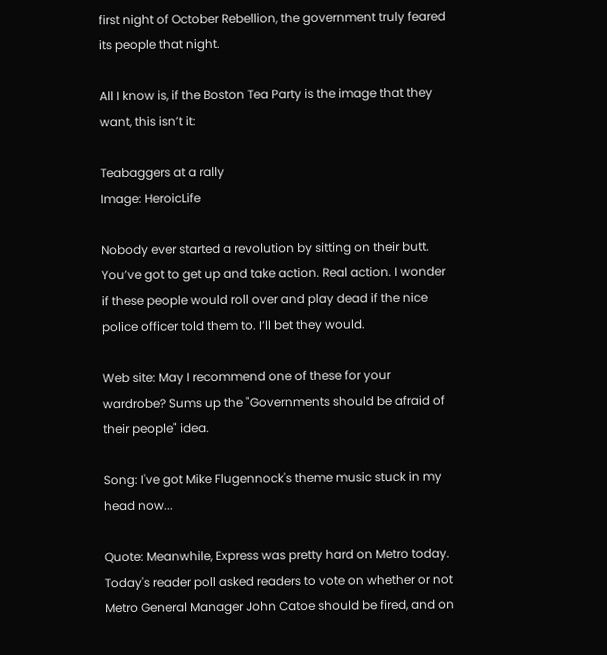first night of October Rebellion, the government truly feared its people that night.

All I know is, if the Boston Tea Party is the image that they want, this isn’t it:

Teabaggers at a rally
Image: HeroicLife

Nobody ever started a revolution by sitting on their butt. You’ve got to get up and take action. Real action. I wonder if these people would roll over and play dead if the nice police officer told them to. I’ll bet they would.

Web site: May I recommend one of these for your wardrobe? Sums up the "Governments should be afraid of their people" idea.

Song: I've got Mike Flugennock's theme music stuck in my head now...

Quote: Meanwhile, Express was pretty hard on Metro today. Today's reader poll asked readers to vote on whether or not Metro General Manager John Catoe should be fired, and on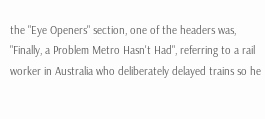the "Eye Openers" section, one of the headers was, "Finally, a Problem Metro Hasn't Had", referring to a rail worker in Australia who deliberately delayed trains so he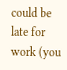could be late for work (you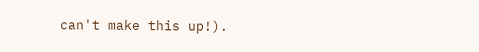can't make this up!).